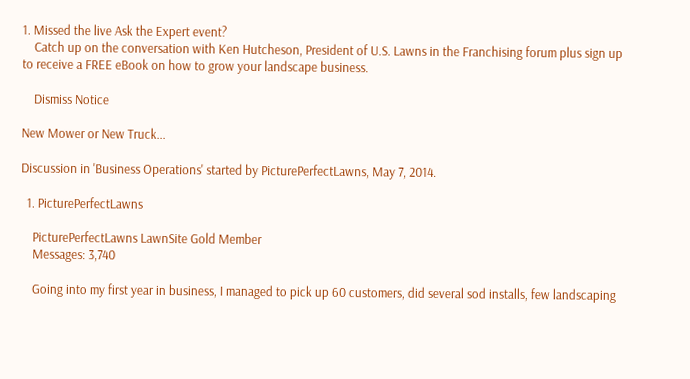1. Missed the live Ask the Expert event?
    Catch up on the conversation with Ken Hutcheson, President of U.S. Lawns in the Franchising forum plus sign up to receive a FREE eBook on how to grow your landscape business.

    Dismiss Notice

New Mower or New Truck...

Discussion in 'Business Operations' started by PicturePerfectLawns, May 7, 2014.

  1. PicturePerfectLawns

    PicturePerfectLawns LawnSite Gold Member
    Messages: 3,740

    Going into my first year in business, I managed to pick up 60 customers, did several sod installs, few landscaping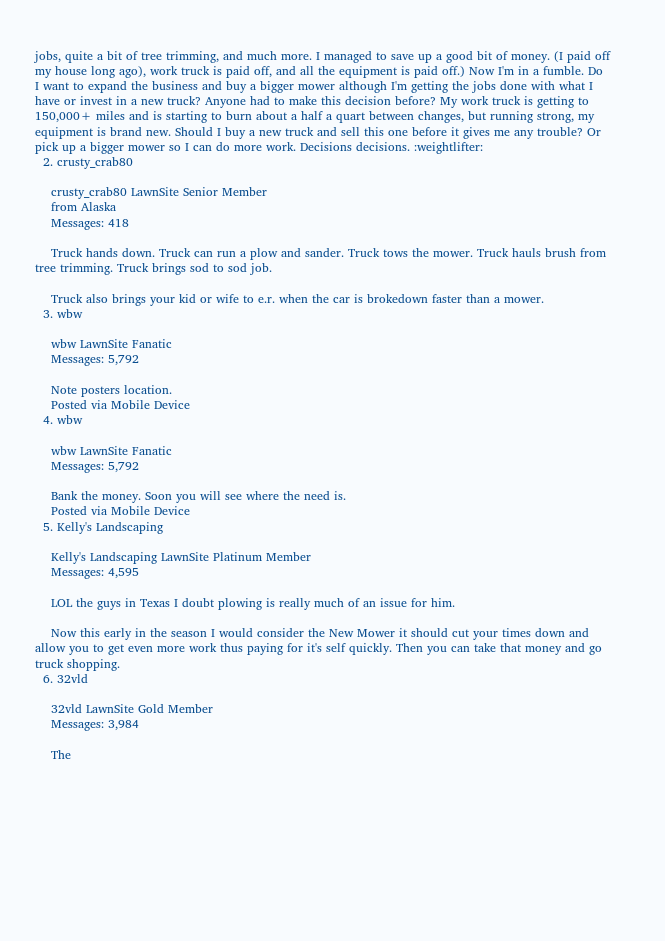jobs, quite a bit of tree trimming, and much more. I managed to save up a good bit of money. (I paid off my house long ago), work truck is paid off, and all the equipment is paid off.) Now I'm in a fumble. Do I want to expand the business and buy a bigger mower although I'm getting the jobs done with what I have or invest in a new truck? Anyone had to make this decision before? My work truck is getting to 150,000+ miles and is starting to burn about a half a quart between changes, but running strong, my equipment is brand new. Should I buy a new truck and sell this one before it gives me any trouble? Or pick up a bigger mower so I can do more work. Decisions decisions. :weightlifter:
  2. crusty_crab80

    crusty_crab80 LawnSite Senior Member
    from Alaska
    Messages: 418

    Truck hands down. Truck can run a plow and sander. Truck tows the mower. Truck hauls brush from tree trimming. Truck brings sod to sod job.

    Truck also brings your kid or wife to e.r. when the car is brokedown faster than a mower.
  3. wbw

    wbw LawnSite Fanatic
    Messages: 5,792

    Note posters location.
    Posted via Mobile Device
  4. wbw

    wbw LawnSite Fanatic
    Messages: 5,792

    Bank the money. Soon you will see where the need is.
    Posted via Mobile Device
  5. Kelly's Landscaping

    Kelly's Landscaping LawnSite Platinum Member
    Messages: 4,595

    LOL the guys in Texas I doubt plowing is really much of an issue for him.

    Now this early in the season I would consider the New Mower it should cut your times down and allow you to get even more work thus paying for it's self quickly. Then you can take that money and go truck shopping.
  6. 32vld

    32vld LawnSite Gold Member
    Messages: 3,984

    The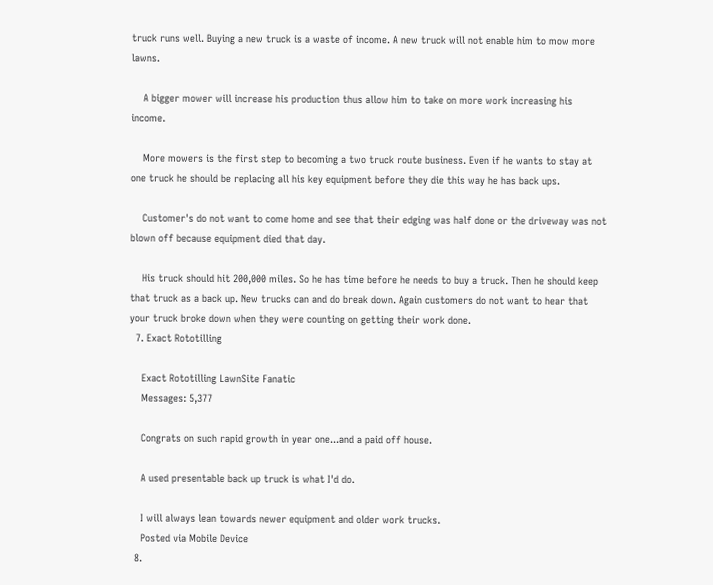truck runs well. Buying a new truck is a waste of income. A new truck will not enable him to mow more lawns.

    A bigger mower will increase his production thus allow him to take on more work increasing his income.

    More mowers is the first step to becoming a two truck route business. Even if he wants to stay at one truck he should be replacing all his key equipment before they die this way he has back ups.

    Customer's do not want to come home and see that their edging was half done or the driveway was not blown off because equipment died that day.

    His truck should hit 200,000 miles. So he has time before he needs to buy a truck. Then he should keep that truck as a back up. New trucks can and do break down. Again customers do not want to hear that your truck broke down when they were counting on getting their work done.
  7. Exact Rototilling

    Exact Rototilling LawnSite Fanatic
    Messages: 5,377

    Congrats on such rapid growth in year one...and a paid off house.

    A used presentable back up truck is what I'd do.

    I will always lean towards newer equipment and older work trucks.
    Posted via Mobile Device
  8.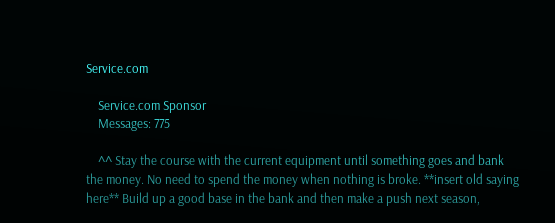Service.com

    Service.com Sponsor
    Messages: 775

    ^^ Stay the course with the current equipment until something goes and bank the money. No need to spend the money when nothing is broke. **insert old saying here** Build up a good base in the bank and then make a push next season,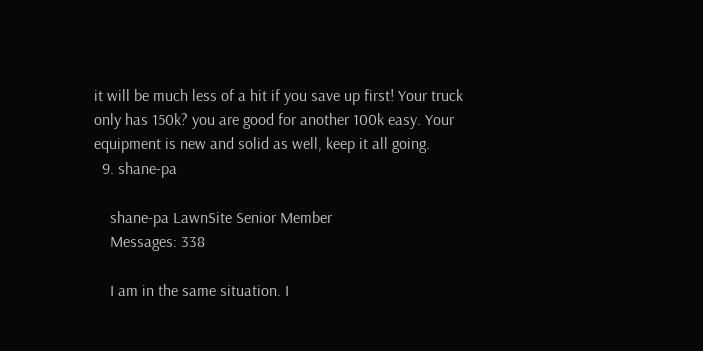it will be much less of a hit if you save up first! Your truck only has 150k? you are good for another 100k easy. Your equipment is new and solid as well, keep it all going.
  9. shane-pa

    shane-pa LawnSite Senior Member
    Messages: 338

    I am in the same situation. I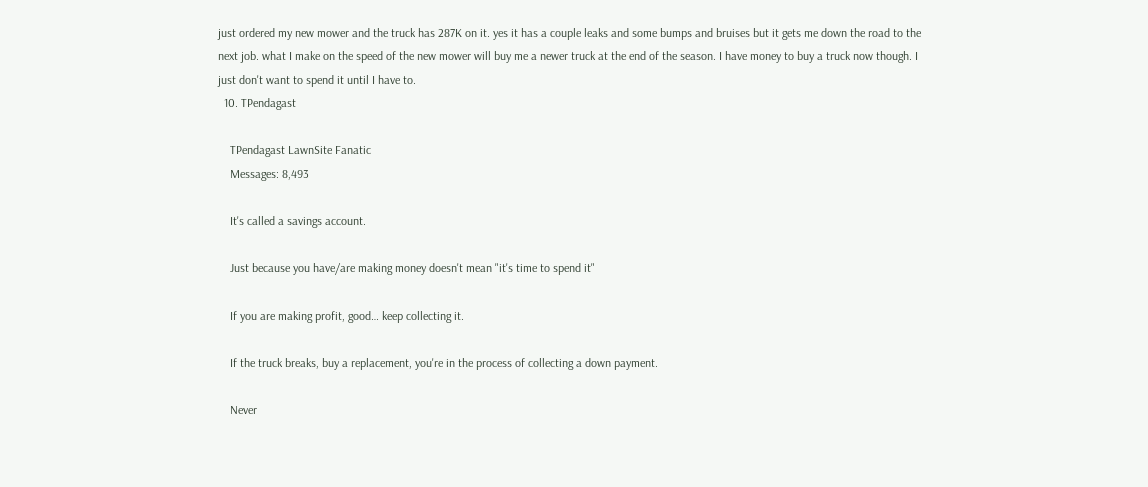just ordered my new mower and the truck has 287K on it. yes it has a couple leaks and some bumps and bruises but it gets me down the road to the next job. what I make on the speed of the new mower will buy me a newer truck at the end of the season. I have money to buy a truck now though. I just don't want to spend it until I have to.
  10. TPendagast

    TPendagast LawnSite Fanatic
    Messages: 8,493

    It's called a savings account.

    Just because you have/are making money doesn't mean "it's time to spend it"

    If you are making profit, good… keep collecting it.

    If the truck breaks, buy a replacement, you're in the process of collecting a down payment.

    Never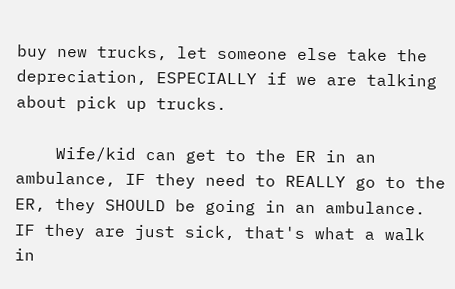buy new trucks, let someone else take the depreciation, ESPECIALLY if we are talking about pick up trucks.

    Wife/kid can get to the ER in an ambulance, IF they need to REALLY go to the ER, they SHOULD be going in an ambulance. IF they are just sick, that's what a walk in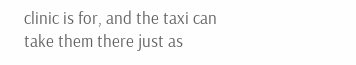clinic is for, and the taxi can take them there just as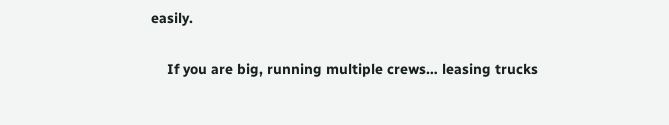easily.

    If you are big, running multiple crews… leasing trucks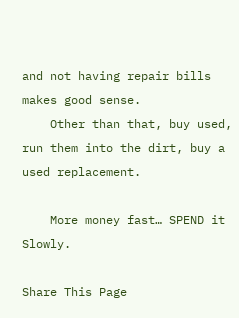and not having repair bills makes good sense.
    Other than that, buy used, run them into the dirt, buy a used replacement.

    More money fast… SPEND it Slowly.

Share This Page